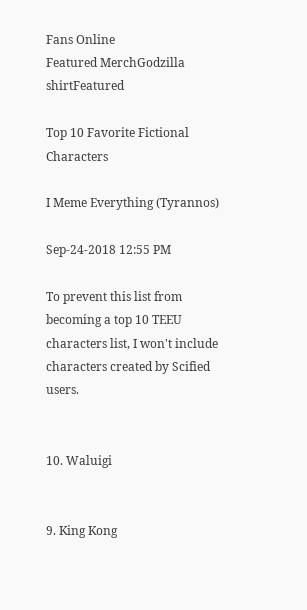Fans Online
Featured MerchGodzilla shirtFeatured

Top 10 Favorite Fictional Characters

I Meme Everything (Tyrannos)

Sep-24-2018 12:55 PM

To prevent this list from becoming a top 10 TEEU characters list, I won't include characters created by Scified users.


10. Waluigi


9. King Kong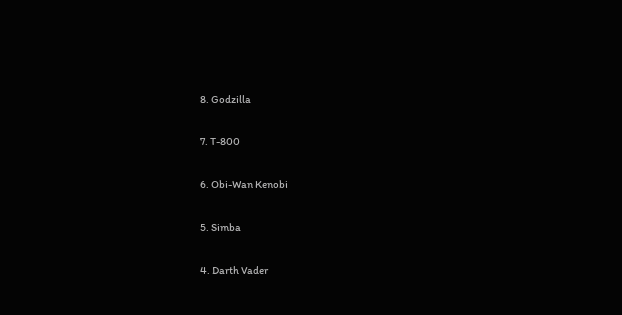8. Godzilla


7. T-800


6. Obi-Wan Kenobi


5. Simba


4. Darth Vader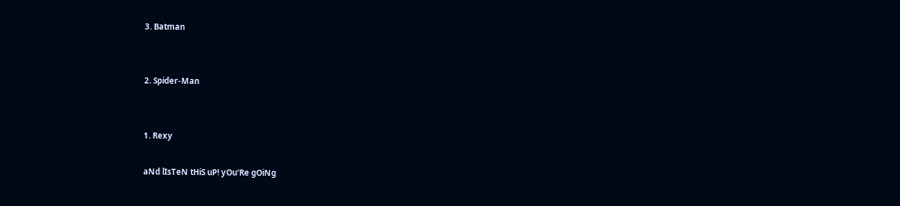3. Batman


2. Spider-Man


1. Rexy

aNd lIsTeN tHiS uP! yOu'Re gOiNg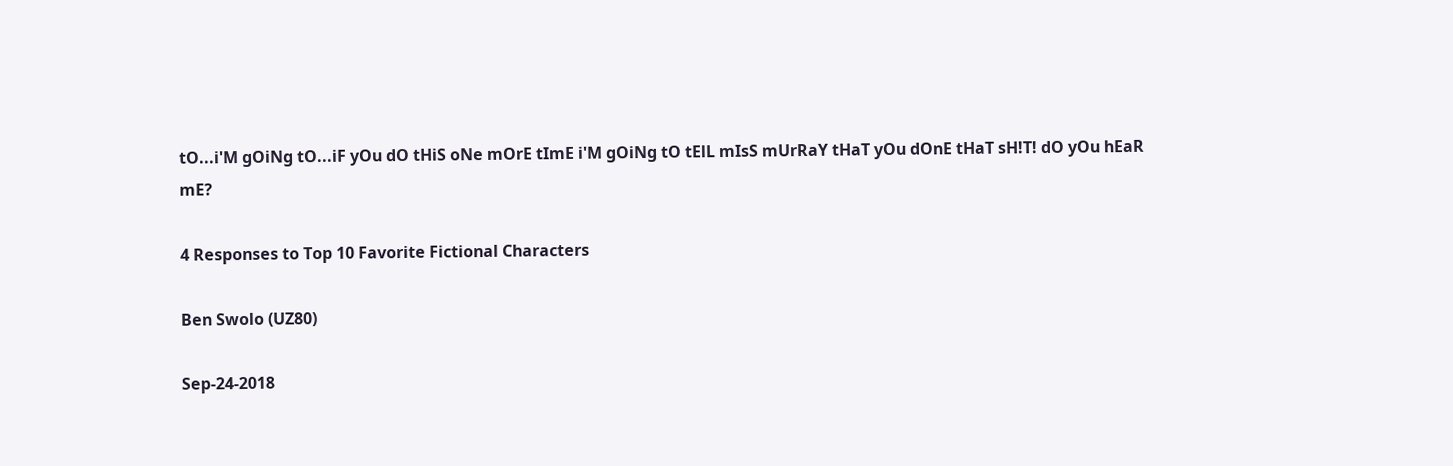tO...i'M gOiNg tO...iF yOu dO tHiS oNe mOrE tImE i'M gOiNg tO tElL mIsS mUrRaY tHaT yOu dOnE tHaT sH!T! dO yOu hEaR mE?

4 Responses to Top 10 Favorite Fictional Characters

Ben Swolo (UZ80)

Sep-24-2018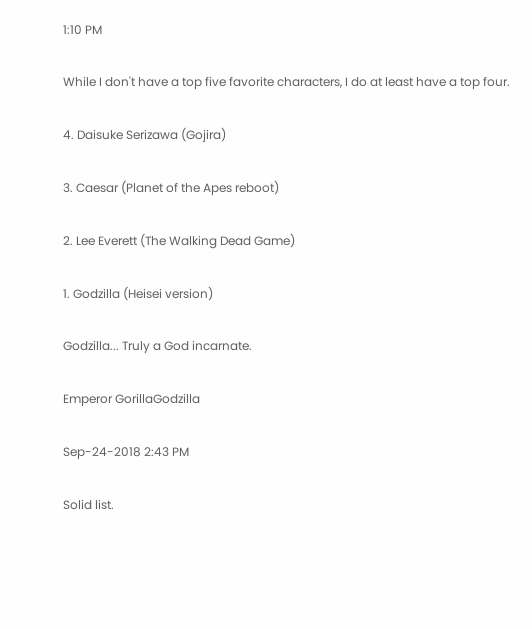1:10 PM

While I don't have a top five favorite characters, I do at least have a top four.

4. Daisuke Serizawa (Gojira)

3. Caesar (Planet of the Apes reboot)

2. Lee Everett (The Walking Dead Game)

1. Godzilla (Heisei version)

Godzilla... Truly a God incarnate.

Emperor GorillaGodzilla

Sep-24-2018 2:43 PM

Solid list.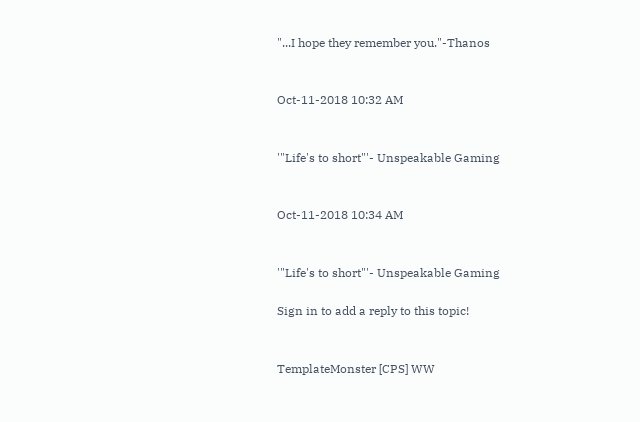"...I hope they remember you."-Thanos


Oct-11-2018 10:32 AM


'"Life's to short"'- Unspeakable Gaming


Oct-11-2018 10:34 AM


'"Life's to short"'- Unspeakable Gaming

Sign in to add a reply to this topic!


TemplateMonster [CPS] WW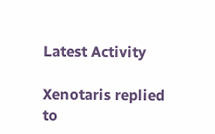Latest Activity

Xenotaris replied to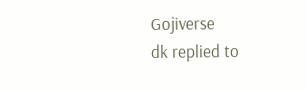Gojiverse
dk replied to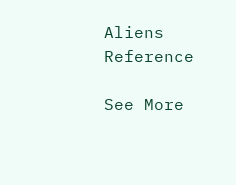Aliens Reference

See More